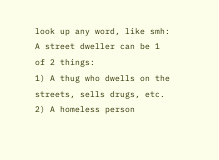look up any word, like smh:
A street dweller can be 1 of 2 things:
1) A thug who dwells on the streets, sells drugs, etc.
2) A homeless person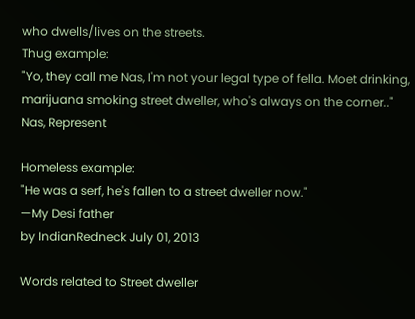who dwells/lives on the streets.
Thug example:
"Yo, they call me Nas, I'm not your legal type of fella. Moet drinking, marijuana smoking street dweller, who's always on the corner.."
Nas, Represent

Homeless example:
"He was a serf, he's fallen to a street dweller now."
—My Desi father
by IndianRedneck July 01, 2013

Words related to Street dweller